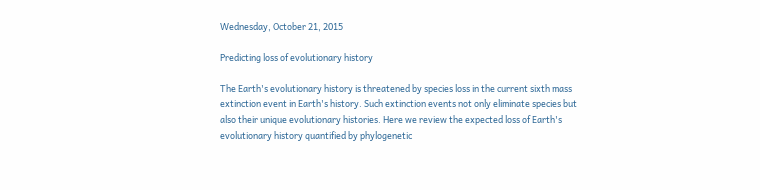Wednesday, October 21, 2015

Predicting loss of evolutionary history

The Earth's evolutionary history is threatened by species loss in the current sixth mass extinction event in Earth's history. Such extinction events not only eliminate species but also their unique evolutionary histories. Here we review the expected loss of Earth's evolutionary history quantified by phylogenetic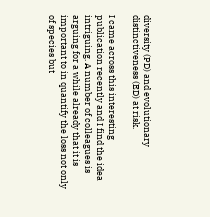diversity (PD) and evolutionary distinctiveness (ED) at risk.

I came across this interesting publication recently and I find the idea intriguing. A number of colleagues is arguing for a while already that it is important to in quantify the loss not only of species but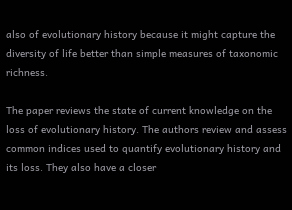also of evolutionary history because it might capture the diversity of life better than simple measures of taxonomic richness.

The paper reviews the state of current knowledge on the loss of evolutionary history. The authors review and assess common indices used to quantify evolutionary history and its loss. They also have a closer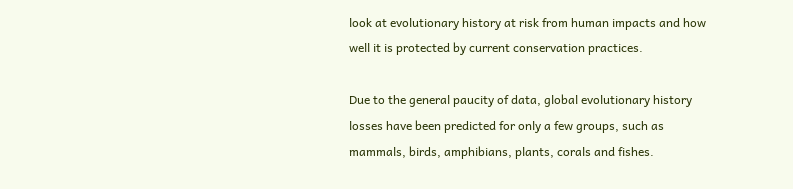look at evolutionary history at risk from human impacts and how well it is protected by current conservation practices.

Due to the general paucity of data, global evolutionary history losses have been predicted for only a few groups, such as mammals, birds, amphibians, plants, corals and fishes.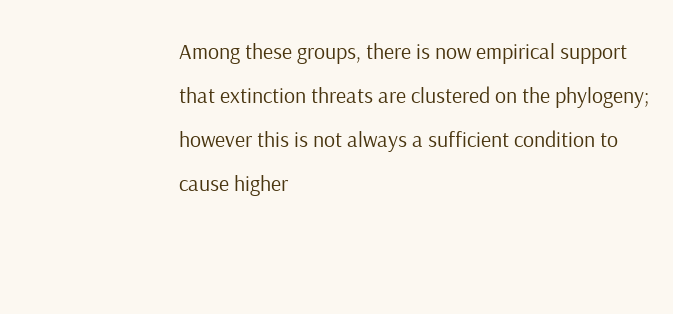Among these groups, there is now empirical support that extinction threats are clustered on the phylogeny; however this is not always a sufficient condition to cause higher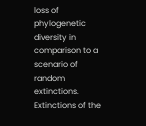loss of phylogenetic diversity in comparison to a scenario of random extinctions. Extinctions of the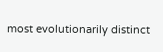most evolutionarily distinct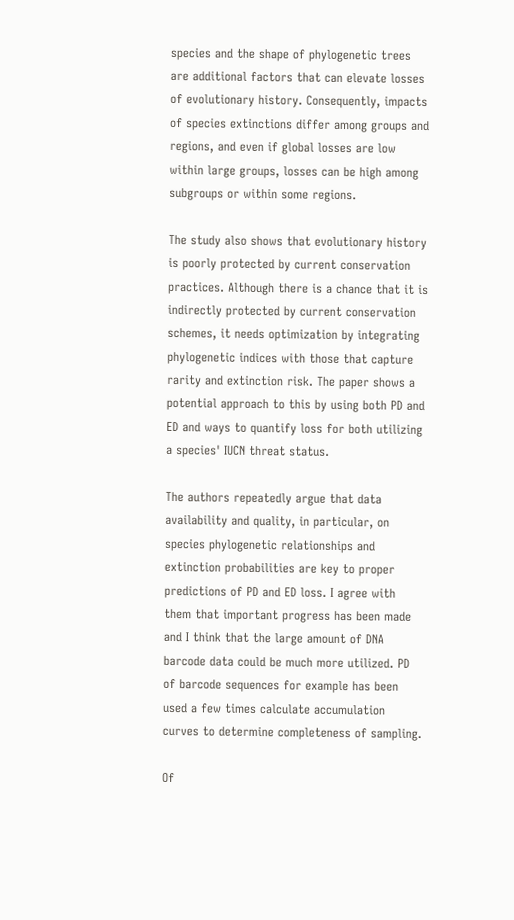species and the shape of phylogenetic trees are additional factors that can elevate losses of evolutionary history. Consequently, impacts of species extinctions differ among groups and regions, and even if global losses are low within large groups, losses can be high among subgroups or within some regions.

The study also shows that evolutionary history is poorly protected by current conservation practices. Although there is a chance that it is indirectly protected by current conservation schemes, it needs optimization by integrating phylogenetic indices with those that capture rarity and extinction risk. The paper shows a potential approach to this by using both PD and ED and ways to quantify loss for both utilizing a species' IUCN threat status.

The authors repeatedly argue that data availability and quality, in particular, on species phylogenetic relationships and extinction probabilities are key to proper predictions of PD and ED loss. I agree with them that important progress has been made and I think that the large amount of DNA barcode data could be much more utilized. PD of barcode sequences for example has been used a few times calculate accumulation curves to determine completeness of sampling.

Of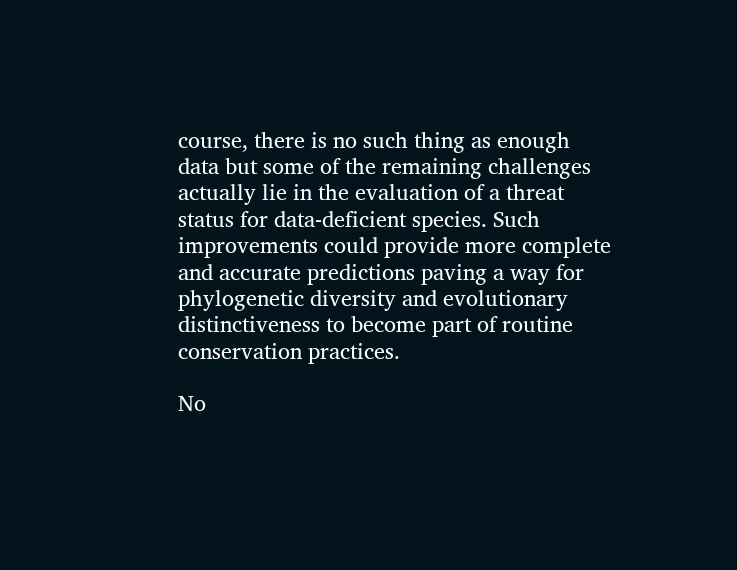course, there is no such thing as enough data but some of the remaining challenges actually lie in the evaluation of a threat status for data-deficient species. Such improvements could provide more complete and accurate predictions paving a way for phylogenetic diversity and evolutionary distinctiveness to become part of routine conservation practices.

No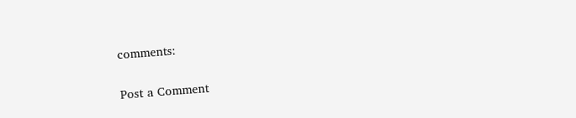comments:

Post a Comment